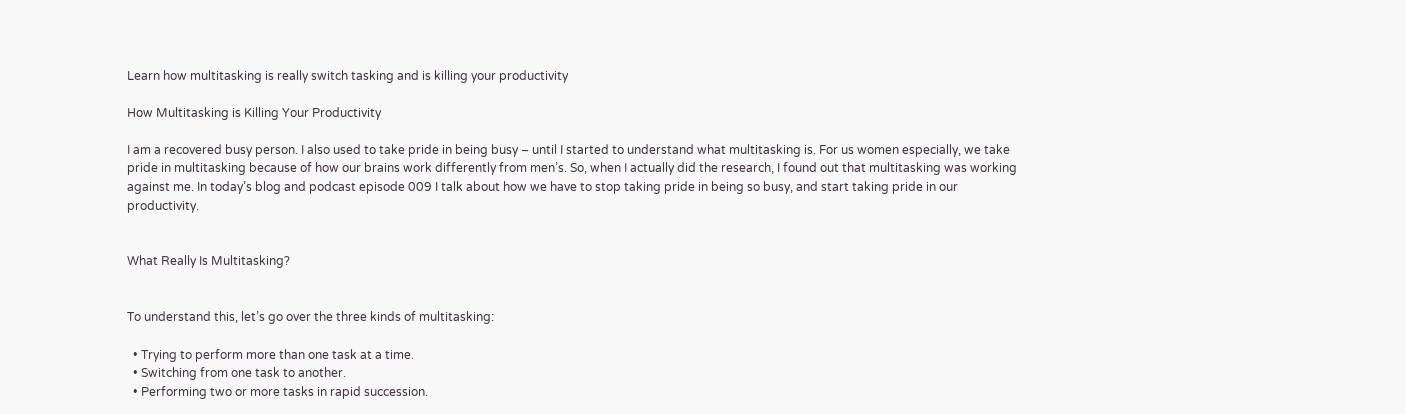Learn how multitasking is really switch tasking and is killing your productivity

How Multitasking is Killing Your Productivity

I am a recovered busy person. I also used to take pride in being busy – until I started to understand what multitasking is. For us women especially, we take pride in multitasking because of how our brains work differently from men’s. So, when I actually did the research, I found out that multitasking was working against me. In today’s blog and podcast episode 009 I talk about how we have to stop taking pride in being so busy, and start taking pride in our productivity.


What Really Is Multitasking?


To understand this, let’s go over the three kinds of multitasking:

  • Trying to perform more than one task at a time.
  • Switching from one task to another.
  • Performing two or more tasks in rapid succession.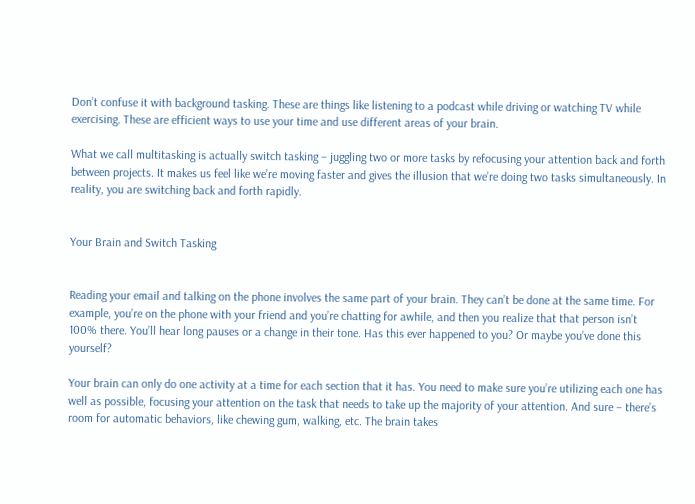Don’t confuse it with background tasking. These are things like listening to a podcast while driving or watching TV while exercising. These are efficient ways to use your time and use different areas of your brain.

What we call multitasking is actually switch tasking – juggling two or more tasks by refocusing your attention back and forth between projects. It makes us feel like we’re moving faster and gives the illusion that we’re doing two tasks simultaneously. In reality, you are switching back and forth rapidly.


Your Brain and Switch Tasking


Reading your email and talking on the phone involves the same part of your brain. They can’t be done at the same time. For example, you’re on the phone with your friend and you’re chatting for awhile, and then you realize that that person isn’t 100% there. You’ll hear long pauses or a change in their tone. Has this ever happened to you? Or maybe you’ve done this yourself?

Your brain can only do one activity at a time for each section that it has. You need to make sure you’re utilizing each one has well as possible, focusing your attention on the task that needs to take up the majority of your attention. And sure – there’s room for automatic behaviors, like chewing gum, walking, etc. The brain takes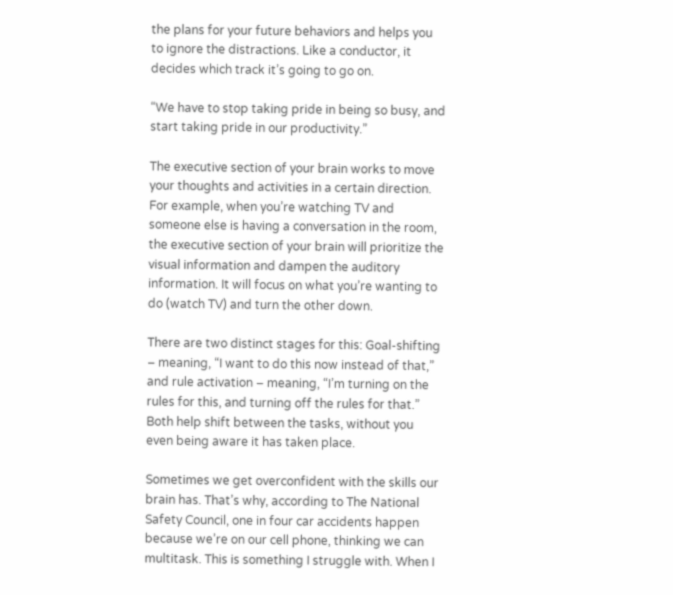the plans for your future behaviors and helps you to ignore the distractions. Like a conductor, it decides which track it’s going to go on.

“We have to stop taking pride in being so busy, and start taking pride in our productivity.”

The executive section of your brain works to move your thoughts and activities in a certain direction. For example, when you’re watching TV and someone else is having a conversation in the room, the executive section of your brain will prioritize the visual information and dampen the auditory information. It will focus on what you’re wanting to do (watch TV) and turn the other down.

There are two distinct stages for this: Goal-shifting – meaning, “I want to do this now instead of that,” and rule activation – meaning, “I’m turning on the rules for this, and turning off the rules for that.” Both help shift between the tasks, without you even being aware it has taken place.

Sometimes we get overconfident with the skills our brain has. That’s why, according to The National Safety Council, one in four car accidents happen because we’re on our cell phone, thinking we can multitask. This is something I struggle with. When I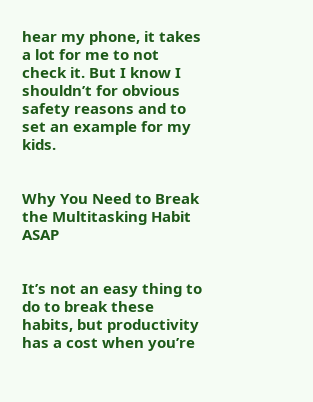hear my phone, it takes a lot for me to not check it. But I know I shouldn’t for obvious safety reasons and to set an example for my kids.


Why You Need to Break the Multitasking Habit ASAP


It’s not an easy thing to do to break these habits, but productivity has a cost when you’re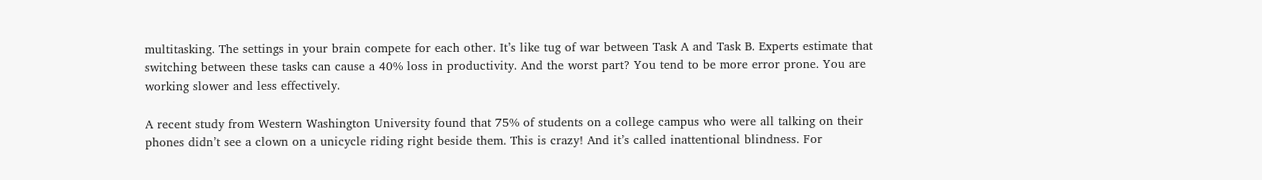multitasking. The settings in your brain compete for each other. It’s like tug of war between Task A and Task B. Experts estimate that switching between these tasks can cause a 40% loss in productivity. And the worst part? You tend to be more error prone. You are working slower and less effectively.

A recent study from Western Washington University found that 75% of students on a college campus who were all talking on their phones didn’t see a clown on a unicycle riding right beside them. This is crazy! And it’s called inattentional blindness. For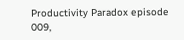Productivity Paradox episode 009,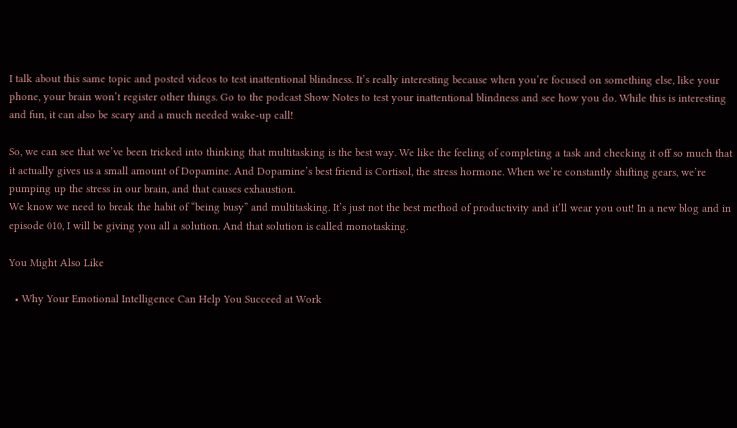I talk about this same topic and posted videos to test inattentional blindness. It’s really interesting because when you’re focused on something else, like your phone, your brain won’t register other things. Go to the podcast Show Notes to test your inattentional blindness and see how you do. While this is interesting and fun, it can also be scary and a much needed wake-up call!

So, we can see that we’ve been tricked into thinking that multitasking is the best way. We like the feeling of completing a task and checking it off so much that it actually gives us a small amount of Dopamine. And Dopamine’s best friend is Cortisol, the stress hormone. When we’re constantly shifting gears, we’re pumping up the stress in our brain, and that causes exhaustion.
We know we need to break the habit of “being busy” and multitasking. It’s just not the best method of productivity and it’ll wear you out! In a new blog and in episode 010, I will be giving you all a solution. And that solution is called monotasking.

You Might Also Like

  • Why Your Emotional Intelligence Can Help You Succeed at Work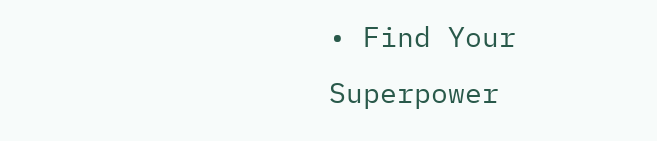• Find Your Superpower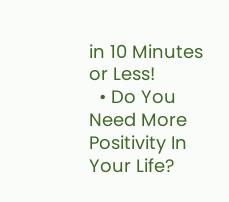in 10 Minutes or Less!
  • Do You Need More Positivity In Your Life?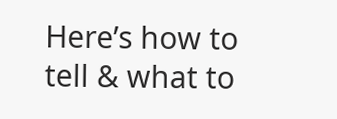Here’s how to tell & what to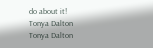do about it!
Tonya Dalton
Tonya Dalton